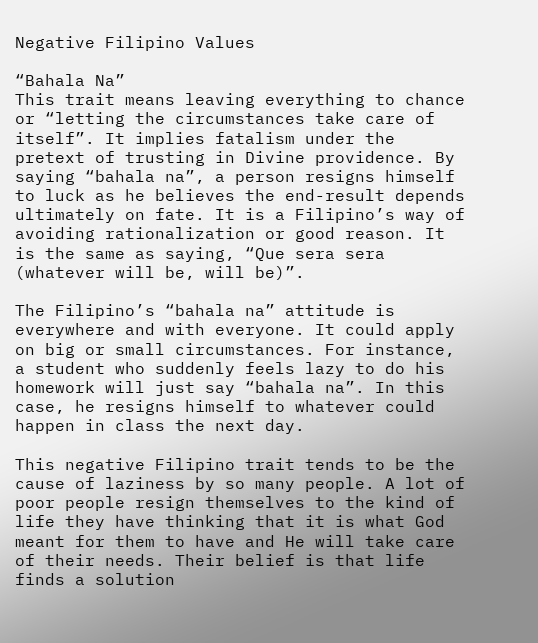Negative Filipino Values

“Bahala Na”
This trait means leaving everything to chance or “letting the circumstances take care of itself”. It implies fatalism under the pretext of trusting in Divine providence. By saying “bahala na”, a person resigns himself to luck as he believes the end-result depends ultimately on fate. It is a Filipino’s way of avoiding rationalization or good reason. It is the same as saying, “Que sera sera (whatever will be, will be)”.

The Filipino’s “bahala na” attitude is everywhere and with everyone. It could apply on big or small circumstances. For instance, a student who suddenly feels lazy to do his homework will just say “bahala na”. In this case, he resigns himself to whatever could happen in class the next day.

This negative Filipino trait tends to be the cause of laziness by so many people. A lot of poor people resign themselves to the kind of life they have thinking that it is what God meant for them to have and He will take care of their needs. Their belief is that life finds a solution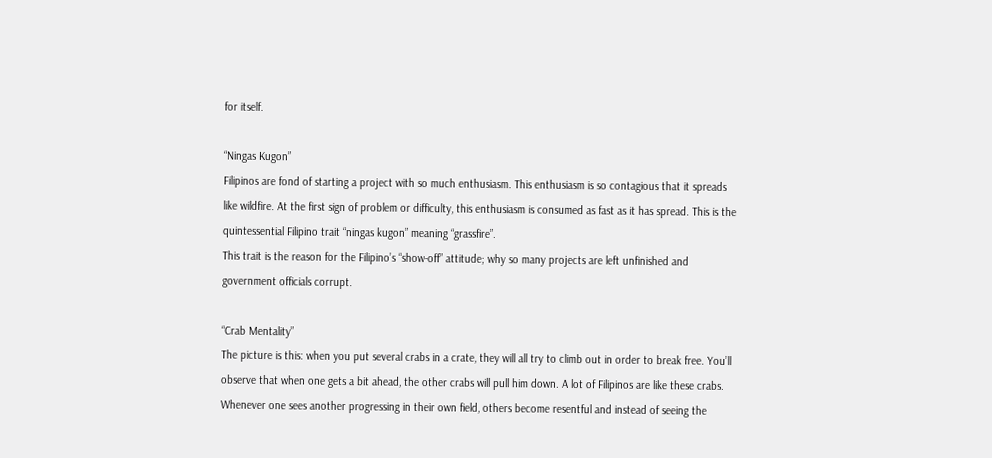for itself.

“Ningas Kugon”
Filipinos are fond of starting a project with so much enthusiasm. This enthusiasm is so contagious that it spreads like wildfire. At the first sign of problem or difficulty, this enthusiasm is consumed as fast as it has spread. This is the quintessential Filipino trait “ningas kugon” meaning “grassfire”.
This trait is the reason for the Filipino’s “show-off” attitude; why so many projects are left unfinished and government officials corrupt.

“Crab Mentality”
The picture is this: when you put several crabs in a crate, they will all try to climb out in order to break free. You’ll observe that when one gets a bit ahead, the other crabs will pull him down. A lot of Filipinos are like these crabs. Whenever one sees another progressing in their own field, others become resentful and instead of seeing the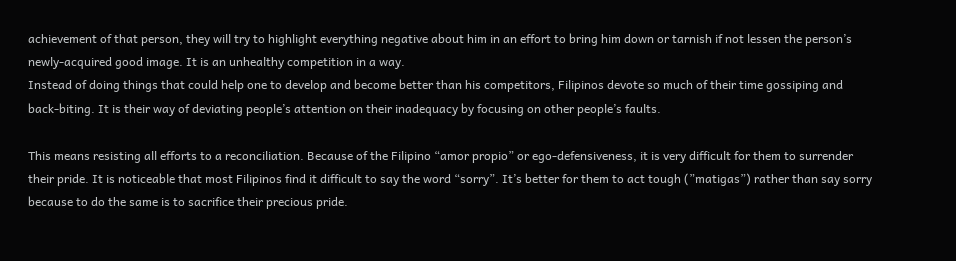achievement of that person, they will try to highlight everything negative about him in an effort to bring him down or tarnish if not lessen the person’s newly-acquired good image. It is an unhealthy competition in a way.
Instead of doing things that could help one to develop and become better than his competitors, Filipinos devote so much of their time gossiping and back-biting. It is their way of deviating people’s attention on their inadequacy by focusing on other people’s faults.

This means resisting all efforts to a reconciliation. Because of the Filipino “amor propio” or ego-defensiveness, it is very difficult for them to surrender their pride. It is noticeable that most Filipinos find it difficult to say the word “sorry”. It’s better for them to act tough (”matigas”) rather than say sorry because to do the same is to sacrifice their precious pride.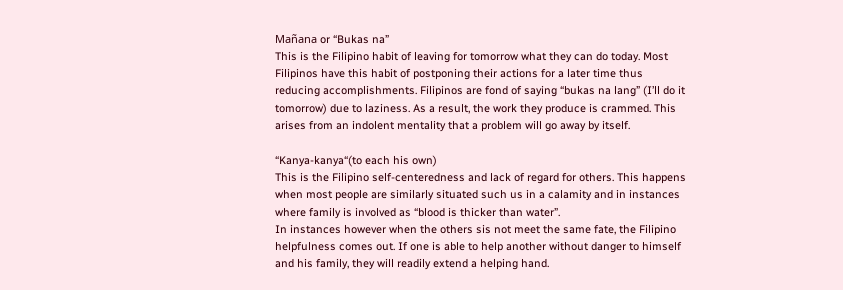Mañana or “Bukas na”
This is the Filipino habit of leaving for tomorrow what they can do today. Most Filipinos have this habit of postponing their actions for a later time thus reducing accomplishments. Filipinos are fond of saying “bukas na lang” (I’ll do it tomorrow) due to laziness. As a result, the work they produce is crammed. This arises from an indolent mentality that a problem will go away by itself.

“Kanya-kanya“(to each his own)
This is the Filipino self-centeredness and lack of regard for others. This happens when most people are similarly situated such us in a calamity and in instances where family is involved as “blood is thicker than water”.
In instances however when the others sis not meet the same fate, the Filipino helpfulness comes out. If one is able to help another without danger to himself and his family, they will readily extend a helping hand.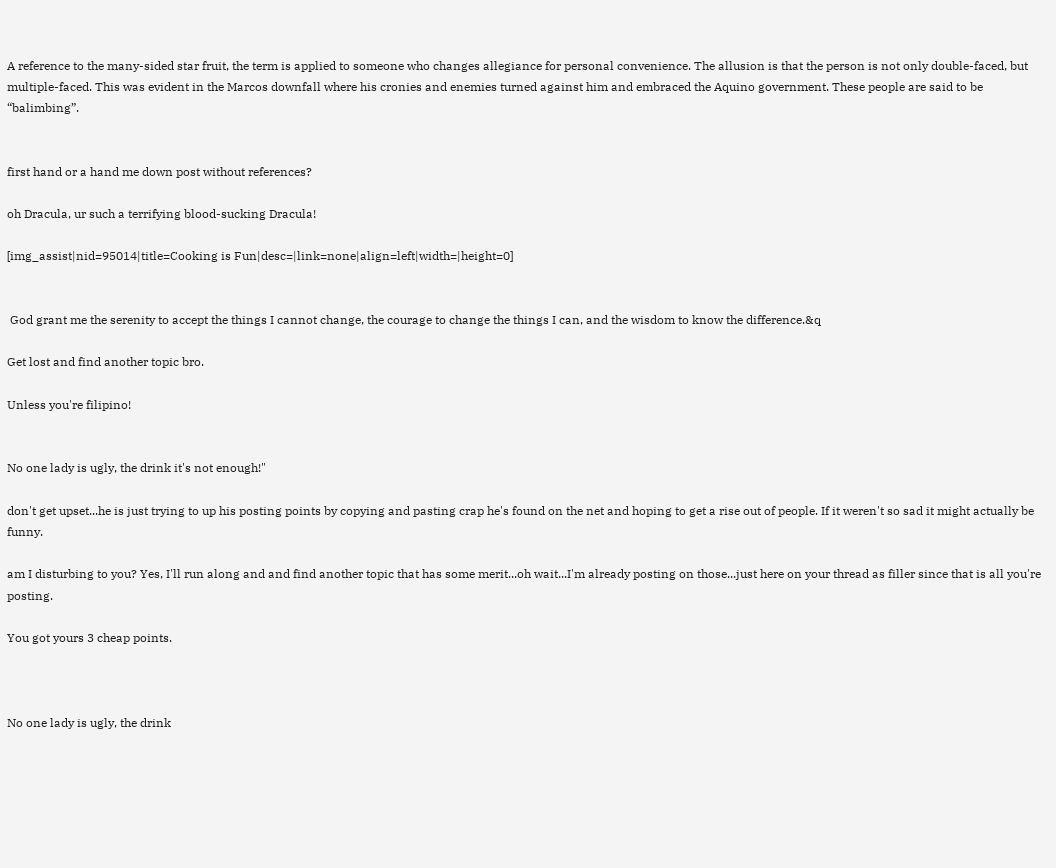A reference to the many-sided star fruit, the term is applied to someone who changes allegiance for personal convenience. The allusion is that the person is not only double-faced, but multiple-faced. This was evident in the Marcos downfall where his cronies and enemies turned against him and embraced the Aquino government. These people are said to be “balimbing”.


first hand or a hand me down post without references?

oh Dracula, ur such a terrifying blood-sucking Dracula!

[img_assist|nid=95014|title=Cooking is Fun|desc=|link=none|align=left|width=|height=0]


 God grant me the serenity to accept the things I cannot change, the courage to change the things I can, and the wisdom to know the difference.&q

Get lost and find another topic bro.

Unless you're filipino!


No one lady is ugly, the drink it's not enough!"

don't get upset...he is just trying to up his posting points by copying and pasting crap he's found on the net and hoping to get a rise out of people. If it weren't so sad it might actually be funny.

am I disturbing to you? Yes, I'll run along and and find another topic that has some merit...oh wait...I'm already posting on those...just here on your thread as filler since that is all you're posting.

You got yours 3 cheap points.



No one lady is ugly, the drink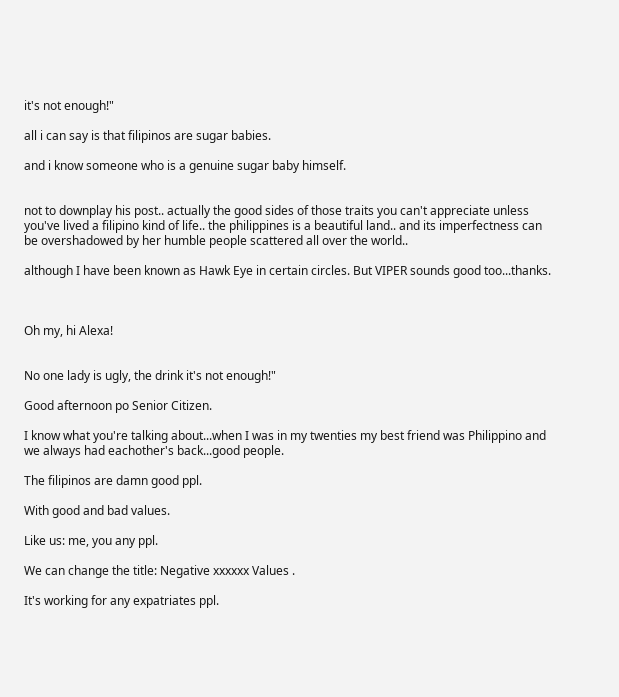it's not enough!"

all i can say is that filipinos are sugar babies.

and i know someone who is a genuine sugar baby himself.


not to downplay his post.. actually the good sides of those traits you can't appreciate unless you've lived a filipino kind of life.. the philippines is a beautiful land.. and its imperfectness can be overshadowed by her humble people scattered all over the world..

although I have been known as Hawk Eye in certain circles. But VIPER sounds good too...thanks.



Oh my, hi Alexa!


No one lady is ugly, the drink it's not enough!"

Good afternoon po Senior Citizen.

I know what you're talking about...when I was in my twenties my best friend was Philippino and we always had eachother's back...good people.

The filipinos are damn good ppl.

With good and bad values.

Like us: me, you any ppl.

We can change the title: Negative xxxxxx Values .

It's working for any expatriates ppl.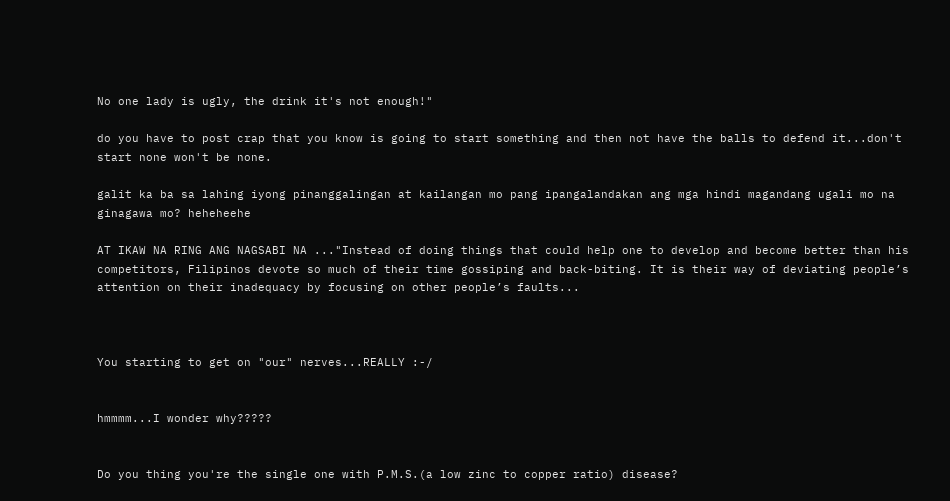No one lady is ugly, the drink it's not enough!"

do you have to post crap that you know is going to start something and then not have the balls to defend it...don't start none won't be none.

galit ka ba sa lahing iyong pinanggalingan at kailangan mo pang ipangalandakan ang mga hindi magandang ugali mo na ginagawa mo? heheheehe

AT IKAW NA RING ANG NAGSABI NA ..."Instead of doing things that could help one to develop and become better than his competitors, Filipinos devote so much of their time gossiping and back-biting. It is their way of deviating people’s attention on their inadequacy by focusing on other people’s faults...



You starting to get on "our" nerves...REALLY :-/


hmmmm...I wonder why?????


Do you thing you're the single one with P.M.S.(a low zinc to copper ratio) disease?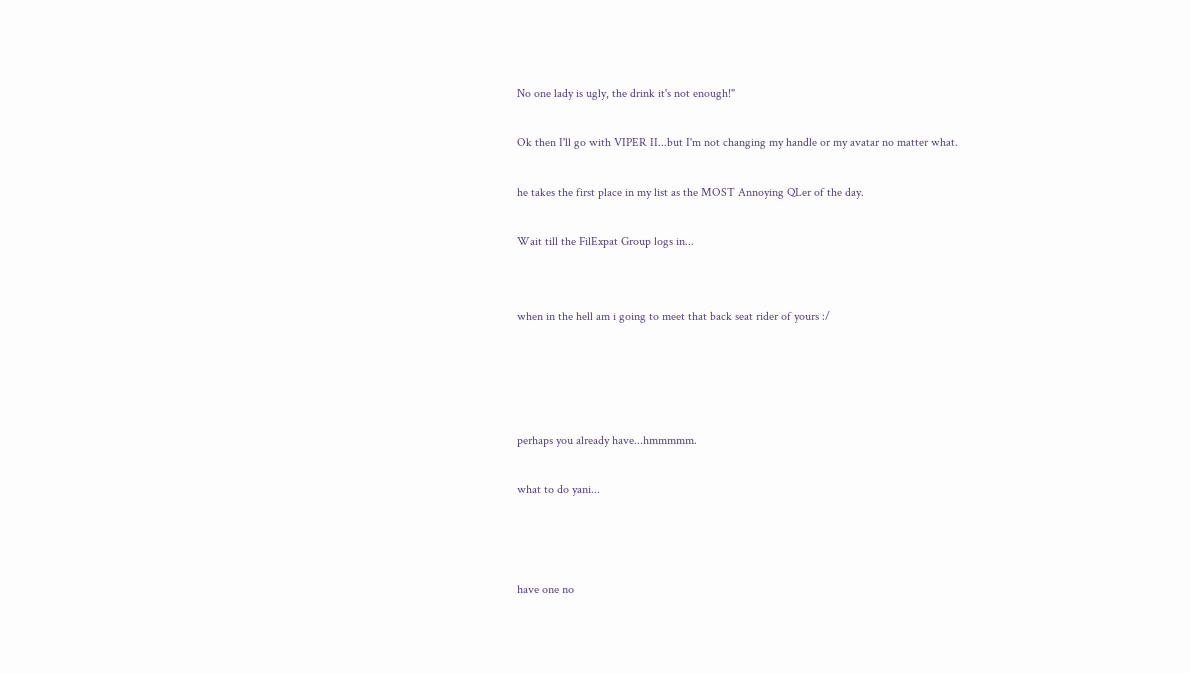No one lady is ugly, the drink it's not enough!"

Ok then I'll go with VIPER II...but I'm not changing my handle or my avatar no matter what.

he takes the first place in my list as the MOST Annoying QLer of the day.

Wait till the FilExpat Group logs in...


when in the hell am i going to meet that back seat rider of yours :/




perhaps you already have...hmmmmm.

what to do yani...



have one no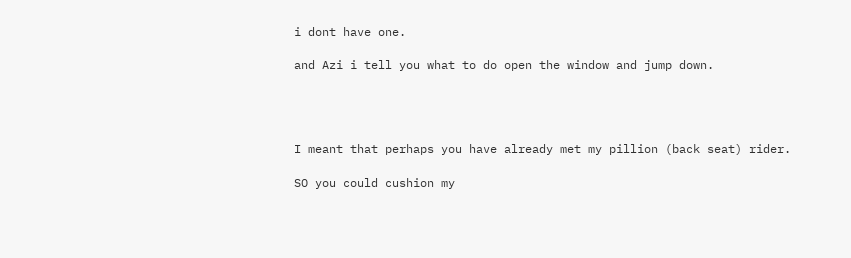i dont have one.

and Azi i tell you what to do open the window and jump down.




I meant that perhaps you have already met my pillion (back seat) rider.

SO you could cushion my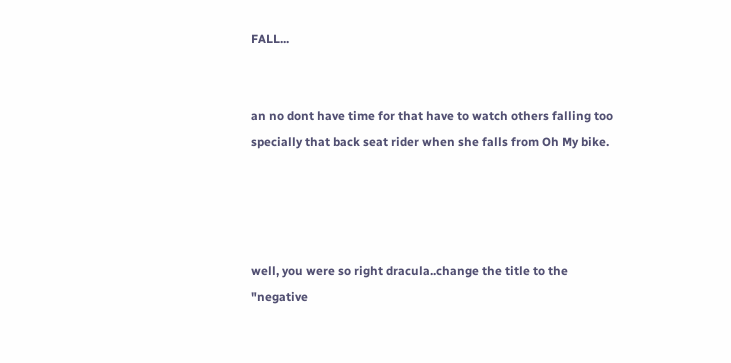FALL...


an no dont have time for that have to watch others falling too specially that back seat rider when she falls from Oh My bike.




well, you were so right dracula..change the title to the "negative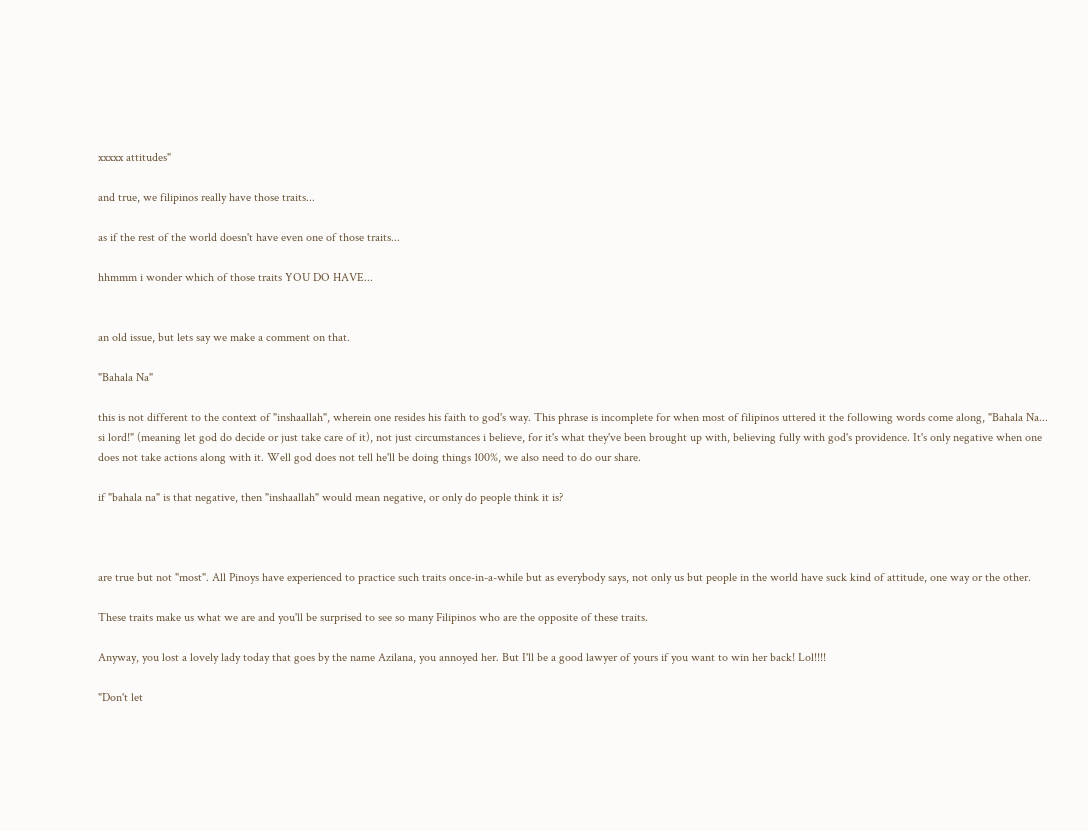xxxxx attitudes"

and true, we filipinos really have those traits...

as if the rest of the world doesn't have even one of those traits...

hhmmm i wonder which of those traits YOU DO HAVE...


an old issue, but lets say we make a comment on that.

"Bahala Na"

this is not different to the context of "inshaallah", wherein one resides his faith to god's way. This phrase is incomplete for when most of filipinos uttered it the following words come along, "Bahala Na... si lord!" (meaning let god do decide or just take care of it), not just circumstances i believe, for it's what they've been brought up with, believing fully with god's providence. It's only negative when one does not take actions along with it. Well god does not tell he'll be doing things 100%, we also need to do our share.

if "bahala na" is that negative, then "inshaallah" would mean negative, or only do people think it is?



are true but not "most". All Pinoys have experienced to practice such traits once-in-a-while but as everybody says, not only us but people in the world have suck kind of attitude, one way or the other.

These traits make us what we are and you'll be surprised to see so many Filipinos who are the opposite of these traits.

Anyway, you lost a lovely lady today that goes by the name Azilana, you annoyed her. But I'll be a good lawyer of yours if you want to win her back! Lol!!!!

"Don't let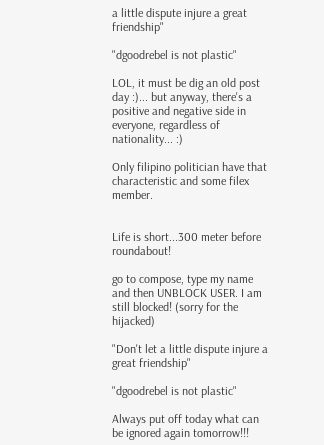a little dispute injure a great friendship"

"dgoodrebel is not plastic"

LOL, it must be dig an old post day :)... but anyway, there's a positive and negative side in everyone, regardless of nationality... :)

Only filipino politician have that characteristic and some filex member.


Life is short...300 meter before roundabout!

go to compose, type my name and then UNBLOCK USER. I am still blocked! (sorry for the hijacked)

"Don't let a little dispute injure a great friendship"

"dgoodrebel is not plastic"

Always put off today what can be ignored again tomorrow!!!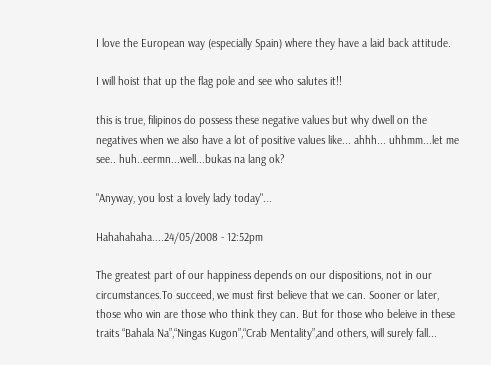I love the European way (especially Spain) where they have a laid back attitude.

I will hoist that up the flag pole and see who salutes it!!

this is true, filipinos do possess these negative values but why dwell on the negatives when we also have a lot of positive values like... ahhh... uhhmm...let me see.. huh..eermn...well...bukas na lang ok?

"Anyway, you lost a lovely lady today"...

Hahahahaha....24/05/2008 - 12:52pm

The greatest part of our happiness depends on our dispositions, not in our circumstances.To succeed, we must first believe that we can. Sooner or later, those who win are those who think they can. But for those who beleive in these traits “Bahala Na”,“Ningas Kugon”,“Crab Mentality”,and others, will surely fall...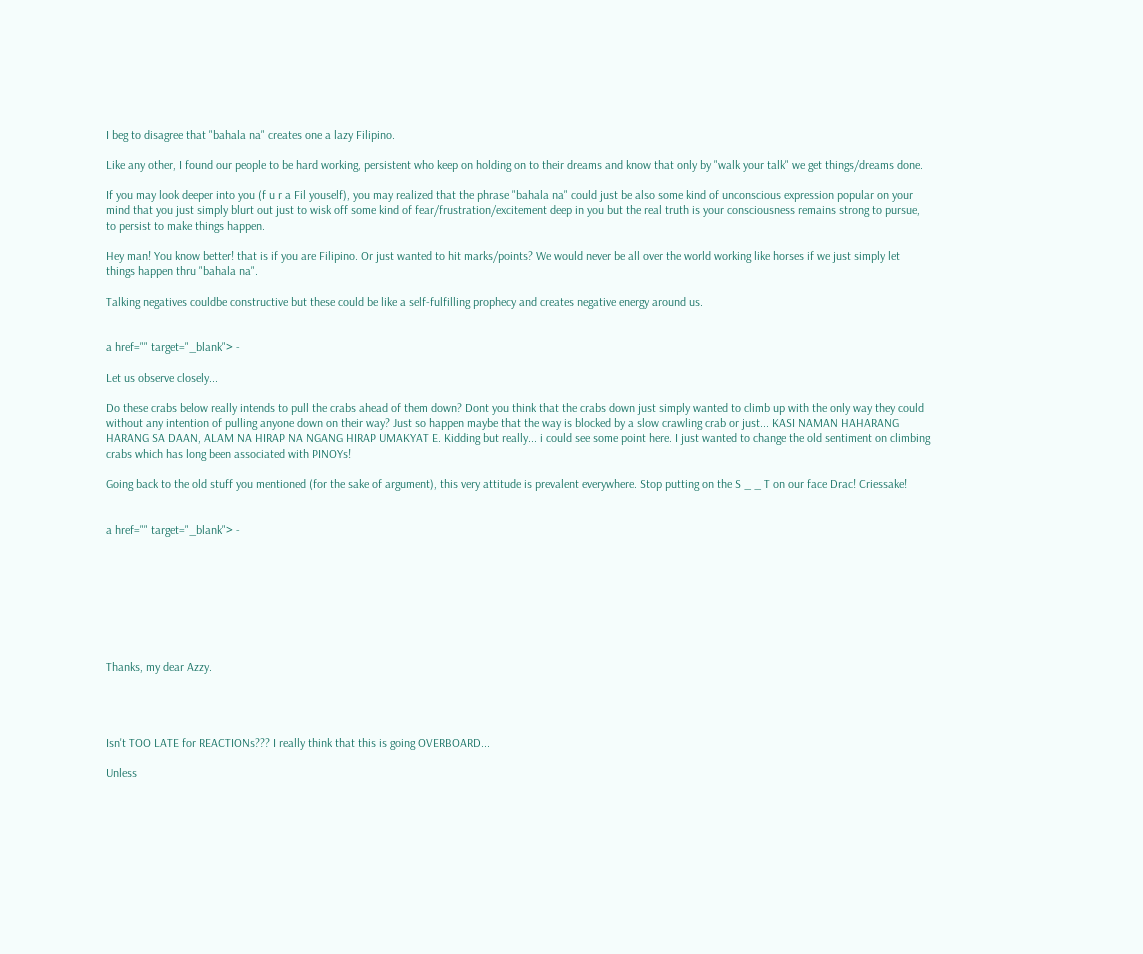I beg to disagree that "bahala na" creates one a lazy Filipino.

Like any other, I found our people to be hard working, persistent who keep on holding on to their dreams and know that only by "walk your talk" we get things/dreams done.

If you may look deeper into you (f u r a Fil youself), you may realized that the phrase "bahala na" could just be also some kind of unconscious expression popular on your mind that you just simply blurt out just to wisk off some kind of fear/frustration/excitement deep in you but the real truth is your consciousness remains strong to pursue, to persist to make things happen.

Hey man! You know better! that is if you are Filipino. Or just wanted to hit marks/points? We would never be all over the world working like horses if we just simply let things happen thru "bahala na".

Talking negatives couldbe constructive but these could be like a self-fulfilling prophecy and creates negative energy around us.


a href="" target="_blank"> -

Let us observe closely...

Do these crabs below really intends to pull the crabs ahead of them down? Dont you think that the crabs down just simply wanted to climb up with the only way they could without any intention of pulling anyone down on their way? Just so happen maybe that the way is blocked by a slow crawling crab or just... KASI NAMAN HAHARANG HARANG SA DAAN, ALAM NA HIRAP NA NGANG HIRAP UMAKYAT E. Kidding but really... i could see some point here. I just wanted to change the old sentiment on climbing crabs which has long been associated with PINOYs!

Going back to the old stuff you mentioned (for the sake of argument), this very attitude is prevalent everywhere. Stop putting on the S _ _ T on our face Drac! Criessake!


a href="" target="_blank"> -








Thanks, my dear Azzy.




Isn't TOO LATE for REACTIONs??? I really think that this is going OVERBOARD...

Unless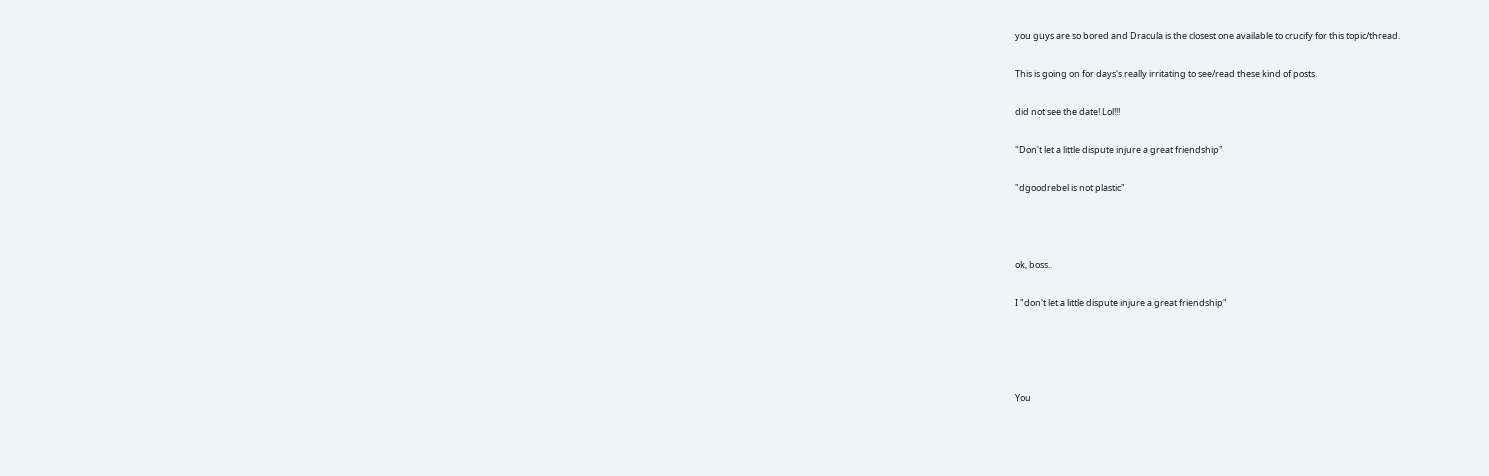you guys are so bored and Dracula is the closest one available to crucify for this topic/thread.

This is going on for days's really irritating to see/read these kind of posts.

did not see the date! Lol!!!

"Don't let a little dispute injure a great friendship"

"dgoodrebel is not plastic"



ok, boss..

I "don't let a little dispute injure a great friendship"




You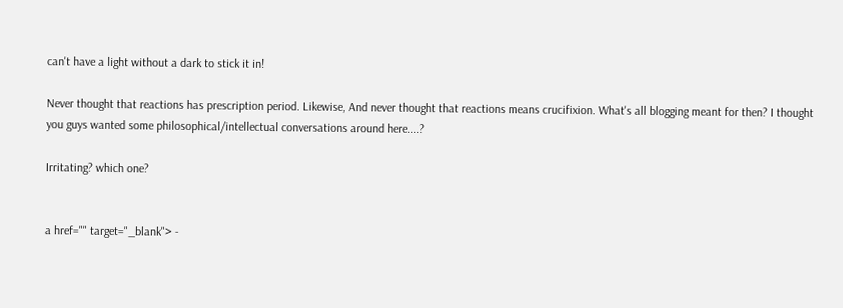can't have a light without a dark to stick it in!

Never thought that reactions has prescription period. Likewise, And never thought that reactions means crucifixion. What's all blogging meant for then? I thought you guys wanted some philosophical/intellectual conversations around here....?

Irritating? which one?


a href="" target="_blank"> -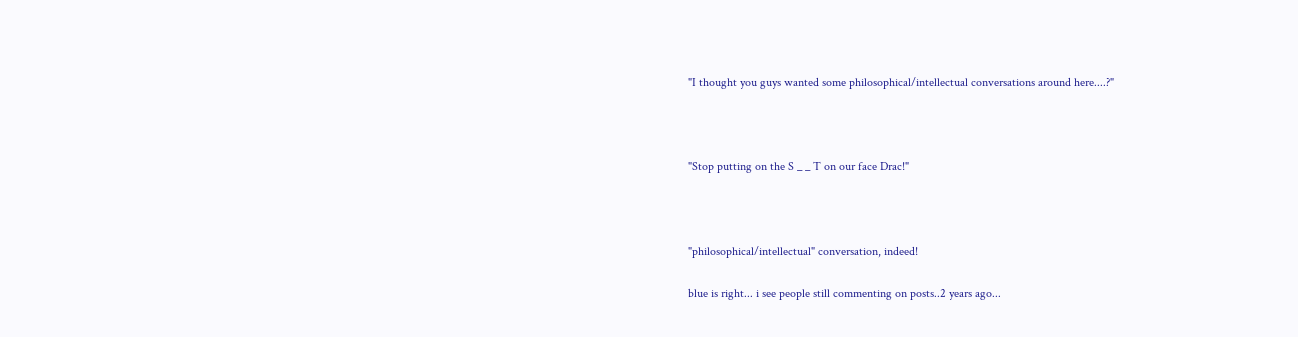"I thought you guys wanted some philosophical/intellectual conversations around here....?"



"Stop putting on the S _ _ T on our face Drac!"



"philosophical/intellectual" conversation, indeed!

blue is right... i see people still commenting on posts..2 years ago...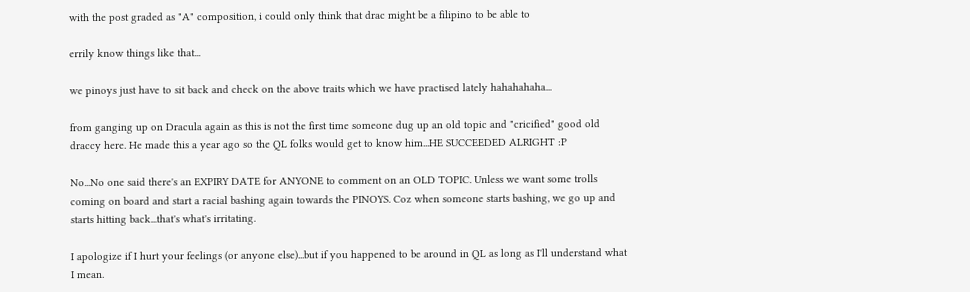with the post graded as "A" composition, i could only think that drac might be a filipino to be able to

errily know things like that...

we pinoys just have to sit back and check on the above traits which we have practised lately hahahahaha...

from ganging up on Dracula again as this is not the first time someone dug up an old topic and "cricified" good old draccy here. He made this a year ago so the QL folks would get to know him...HE SUCCEEDED ALRIGHT :P

No...No one said there's an EXPIRY DATE for ANYONE to comment on an OLD TOPIC. Unless we want some trolls coming on board and start a racial bashing again towards the PINOYS. Coz when someone starts bashing, we go up and starts hitting back...that's what's irritating.

I apologize if I hurt your feelings (or anyone else)...but if you happened to be around in QL as long as I'll understand what I mean.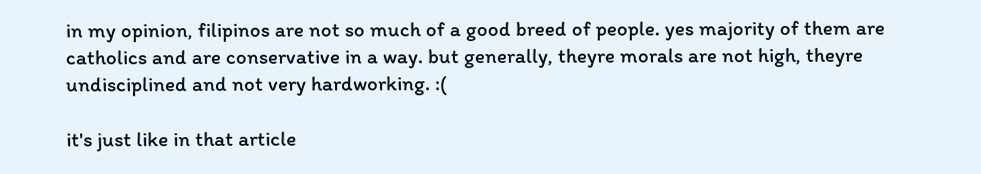in my opinion, filipinos are not so much of a good breed of people. yes majority of them are catholics and are conservative in a way. but generally, theyre morals are not high, theyre undisciplined and not very hardworking. :(

it's just like in that article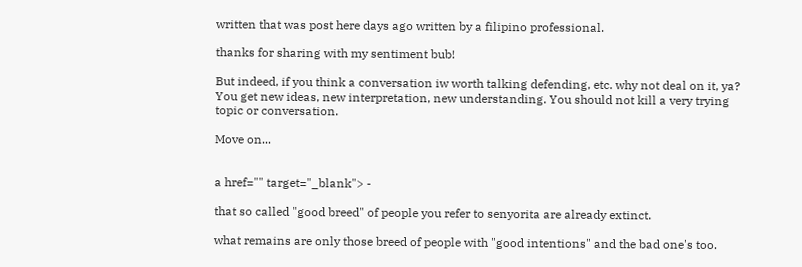written that was post here days ago written by a filipino professional.

thanks for sharing with my sentiment bub!

But indeed, if you think a conversation iw worth talking defending, etc. why not deal on it, ya? You get new ideas, new interpretation, new understanding. You should not kill a very trying topic or conversation.

Move on...


a href="" target="_blank"> -

that so called "good breed" of people you refer to senyorita are already extinct.

what remains are only those breed of people with "good intentions" and the bad one's too.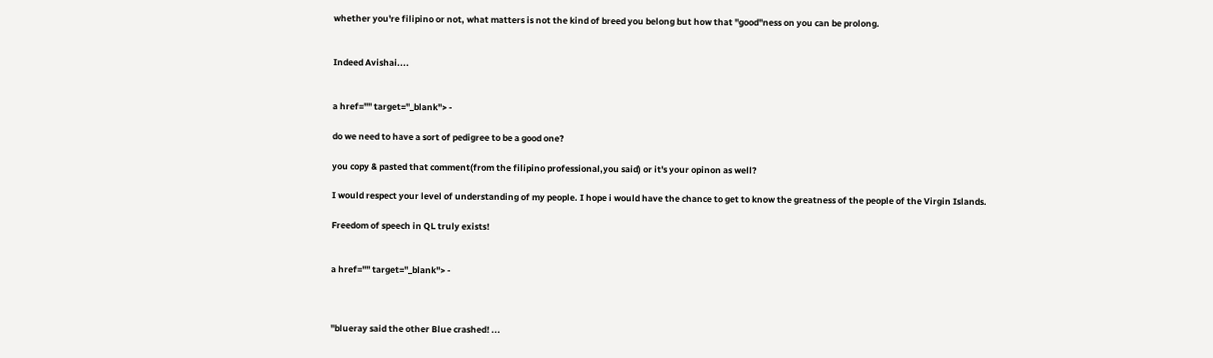whether you're filipino or not, what matters is not the kind of breed you belong but how that "good"ness on you can be prolong.


Indeed Avishai....


a href="" target="_blank"> -

do we need to have a sort of pedigree to be a good one?

you copy & pasted that comment(from the filipino professional,you said) or it's your opinon as well?

I would respect your level of understanding of my people. I hope i would have the chance to get to know the greatness of the people of the Virgin Islands.

Freedom of speech in QL truly exists!


a href="" target="_blank"> -



"blueray said the other Blue crashed! ...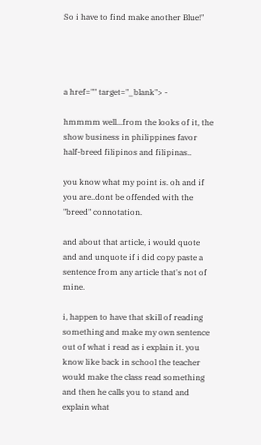So i have to find make another Blue!"




a href="" target="_blank"> -

hmmmm well...from the looks of it, the show business in philippines favor half-breed filipinos and filipinas..

you know what my point is. oh and if you are..dont be offended with the "breed" connotation.

and about that article, i would quote and and unquote if i did copy paste a sentence from any article that's not of mine.

i, happen to have that skill of reading something and make my own sentence out of what i read as i explain it. you know like back in school the teacher would make the class read something and then he calls you to stand and explain what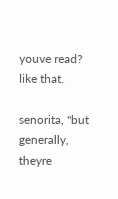youve read? like that.

senorita, "but generally, theyre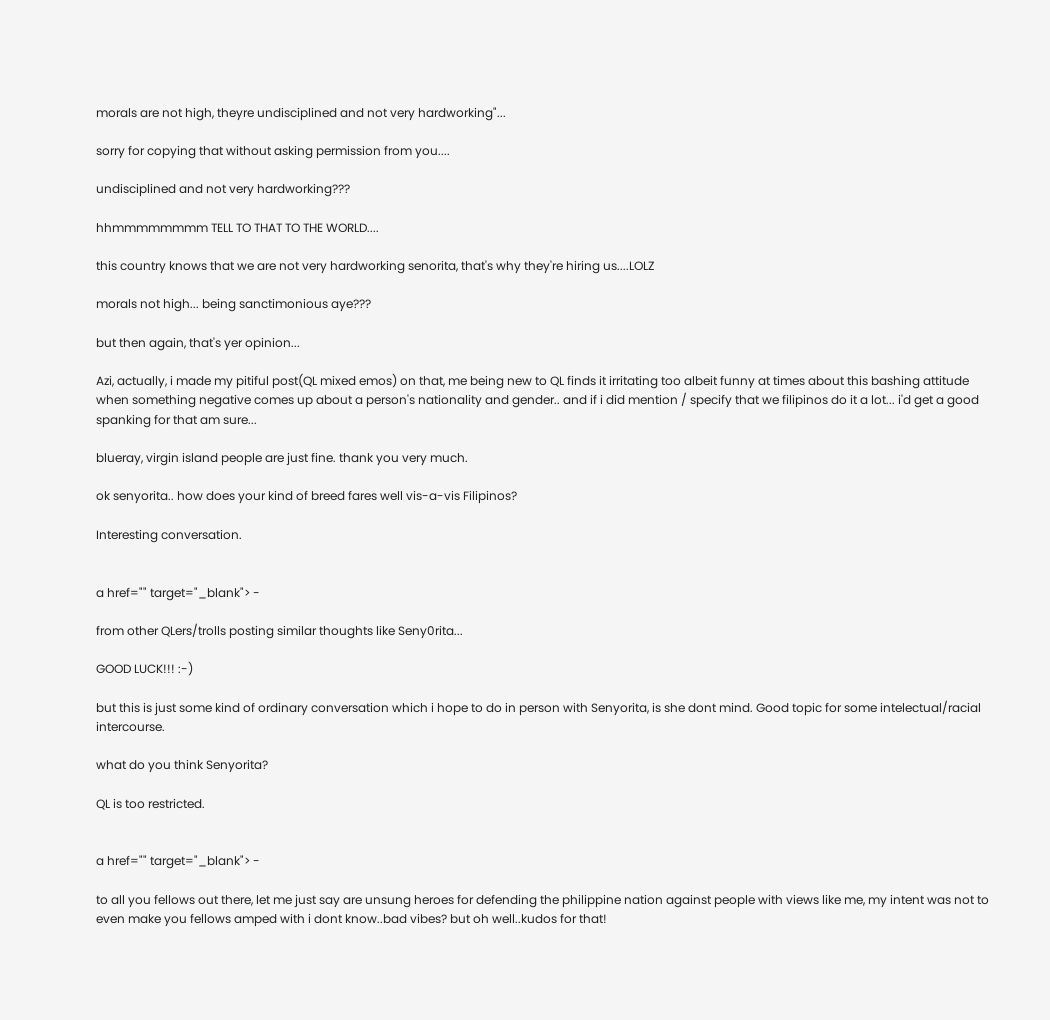morals are not high, theyre undisciplined and not very hardworking"...

sorry for copying that without asking permission from you....

undisciplined and not very hardworking???

hhmmmmmmmm TELL TO THAT TO THE WORLD....

this country knows that we are not very hardworking senorita, that's why they're hiring us....LOLZ

morals not high... being sanctimonious aye???

but then again, that's yer opinion...

Azi, actually, i made my pitiful post(QL mixed emos) on that, me being new to QL finds it irritating too albeit funny at times about this bashing attitude when something negative comes up about a person's nationality and gender.. and if i did mention / specify that we filipinos do it a lot... i'd get a good spanking for that am sure...

blueray, virgin island people are just fine. thank you very much.

ok senyorita.. how does your kind of breed fares well vis-a-vis Filipinos?

Interesting conversation.


a href="" target="_blank"> -

from other QLers/trolls posting similar thoughts like Seny0rita...

GOOD LUCK!!! :-)

but this is just some kind of ordinary conversation which i hope to do in person with Senyorita, is she dont mind. Good topic for some intelectual/racial intercourse.

what do you think Senyorita?

QL is too restricted.


a href="" target="_blank"> -

to all you fellows out there, let me just say are unsung heroes for defending the philippine nation against people with views like me, my intent was not to even make you fellows amped with i dont know..bad vibes? but oh well..kudos for that!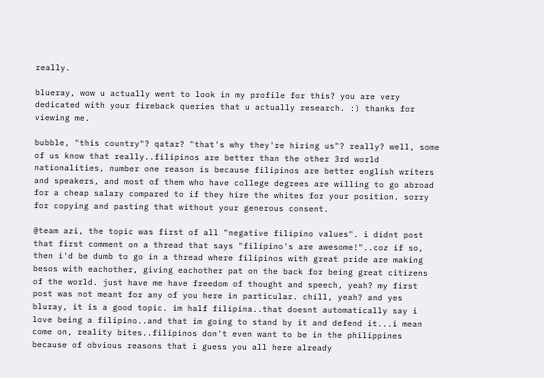really.

blueray, wow u actually went to look in my profile for this? you are very dedicated with your fireback queries that u actually research. :) thanks for viewing me.

bubble, "this country"? qatar? "that's why they're hiring us"? really? well, some of us know that really..filipinos are better than the other 3rd world nationalities, number one reason is because filipinos are better english writers and speakers, and most of them who have college degrees are willing to go abroad for a cheap salary compared to if they hire the whites for your position. sorry for copying and pasting that without your generous consent.

@team azi, the topic was first of all "negative filipino values". i didnt post that first comment on a thread that says "filipino's are awesome!"..coz if so, then i'd be dumb to go in a thread where filipinos with great pride are making besos with eachother, giving eachother pat on the back for being great citizens of the world. just have me have freedom of thought and speech, yeah? my first post was not meant for any of you here in particular. chill, yeah? and yes bluray, it is a good topic. im half filipina..that doesnt automatically say i love being a filipino..and that im going to stand by it and defend it...i mean come on, reality bites..filipinos don't even want to be in the philippines because of obvious reasons that i guess you all here already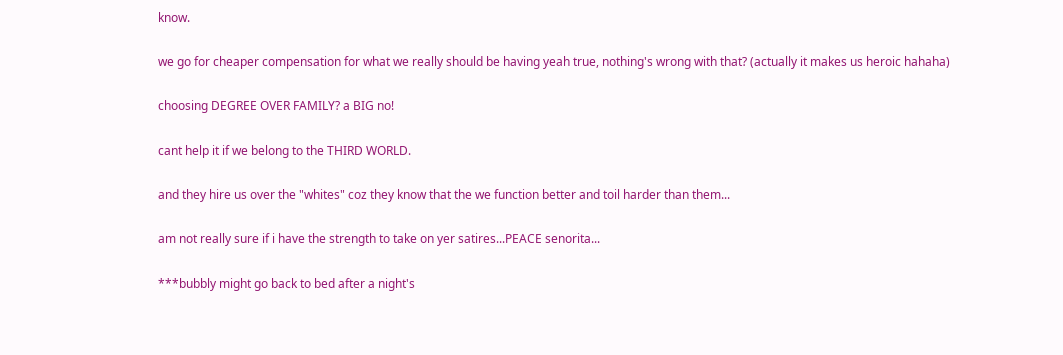know.

we go for cheaper compensation for what we really should be having yeah true, nothing's wrong with that? (actually it makes us heroic hahaha)

choosing DEGREE OVER FAMILY? a BIG no!

cant help it if we belong to the THIRD WORLD.

and they hire us over the "whites" coz they know that the we function better and toil harder than them...

am not really sure if i have the strength to take on yer satires...PEACE senorita...

***bubbly might go back to bed after a night's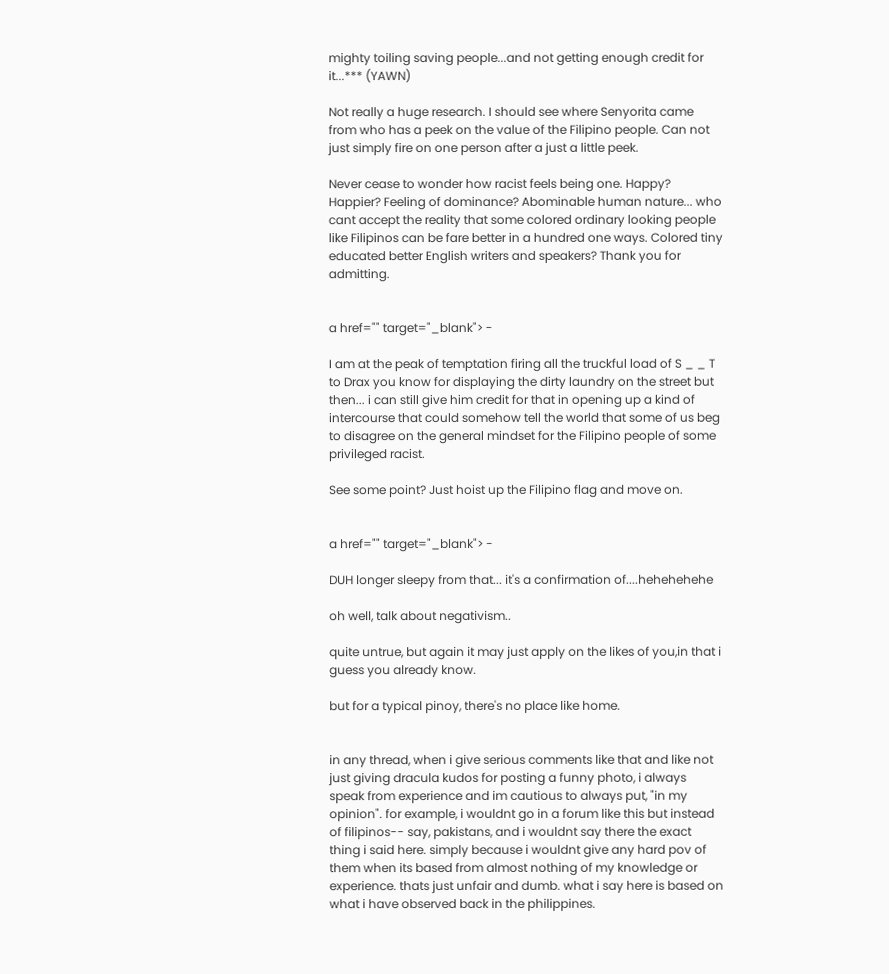mighty toiling saving people...and not getting enough credit for it...*** (YAWN)

Not really a huge research. I should see where Senyorita came from who has a peek on the value of the Filipino people. Can not just simply fire on one person after a just a little peek.

Never cease to wonder how racist feels being one. Happy? Happier? Feeling of dominance? Abominable human nature... who cant accept the reality that some colored ordinary looking people like Filipinos can be fare better in a hundred one ways. Colored tiny educated better English writers and speakers? Thank you for admitting.


a href="" target="_blank"> -

I am at the peak of temptation firing all the truckful load of S _ _ T to Drax you know for displaying the dirty laundry on the street but then... i can still give him credit for that in opening up a kind of intercourse that could somehow tell the world that some of us beg to disagree on the general mindset for the Filipino people of some privileged racist.

See some point? Just hoist up the Filipino flag and move on.


a href="" target="_blank"> -

DUH longer sleepy from that... it's a confirmation of....hehehehehe

oh well, talk about negativism..

quite untrue, but again it may just apply on the likes of you,in that i guess you already know.

but for a typical pinoy, there's no place like home.


in any thread, when i give serious comments like that and like not just giving dracula kudos for posting a funny photo, i always speak from experience and im cautious to always put, "in my opinion". for example, i wouldnt go in a forum like this but instead of filipinos-- say, pakistans, and i wouldnt say there the exact thing i said here. simply because i wouldnt give any hard pov of them when its based from almost nothing of my knowledge or experience. thats just unfair and dumb. what i say here is based on what i have observed back in the philippines.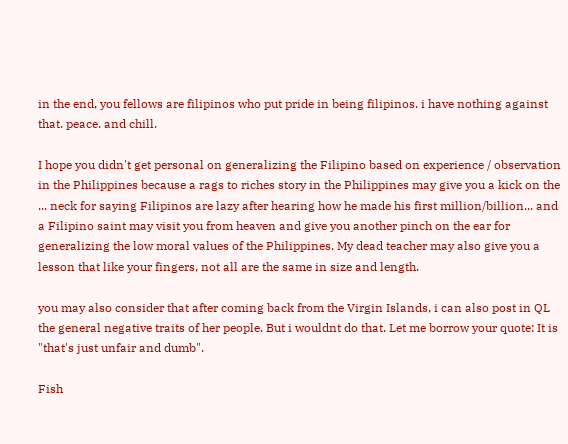in the end, you fellows are filipinos who put pride in being filipinos. i have nothing against that. peace. and chill.

I hope you didn't get personal on generalizing the Filipino based on experience / observation in the Philippines because a rags to riches story in the Philippines may give you a kick on the ... neck for saying Filipinos are lazy after hearing how he made his first million/billion... and a Filipino saint may visit you from heaven and give you another pinch on the ear for generalizing the low moral values of the Philippines. My dead teacher may also give you a lesson that like your fingers, not all are the same in size and length.

you may also consider that after coming back from the Virgin Islands, i can also post in QL the general negative traits of her people. But i wouldnt do that. Let me borrow your quote: It is "that's just unfair and dumb".

Fish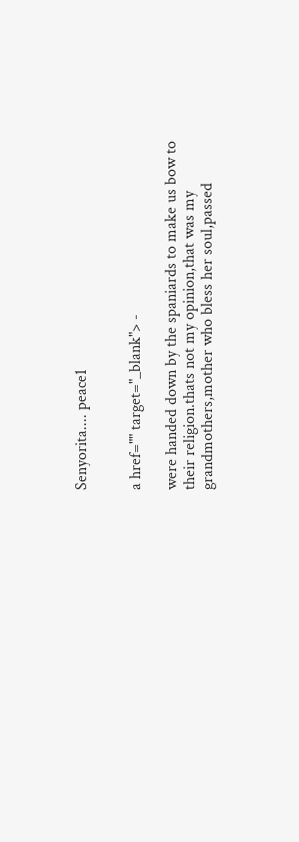Senyorita.... peace1


a href="" target="_blank"> -

were handed down by the spaniards to make us bow to their religion.thats not my opinion,that was my grandmothers,mother who bless her soul,passed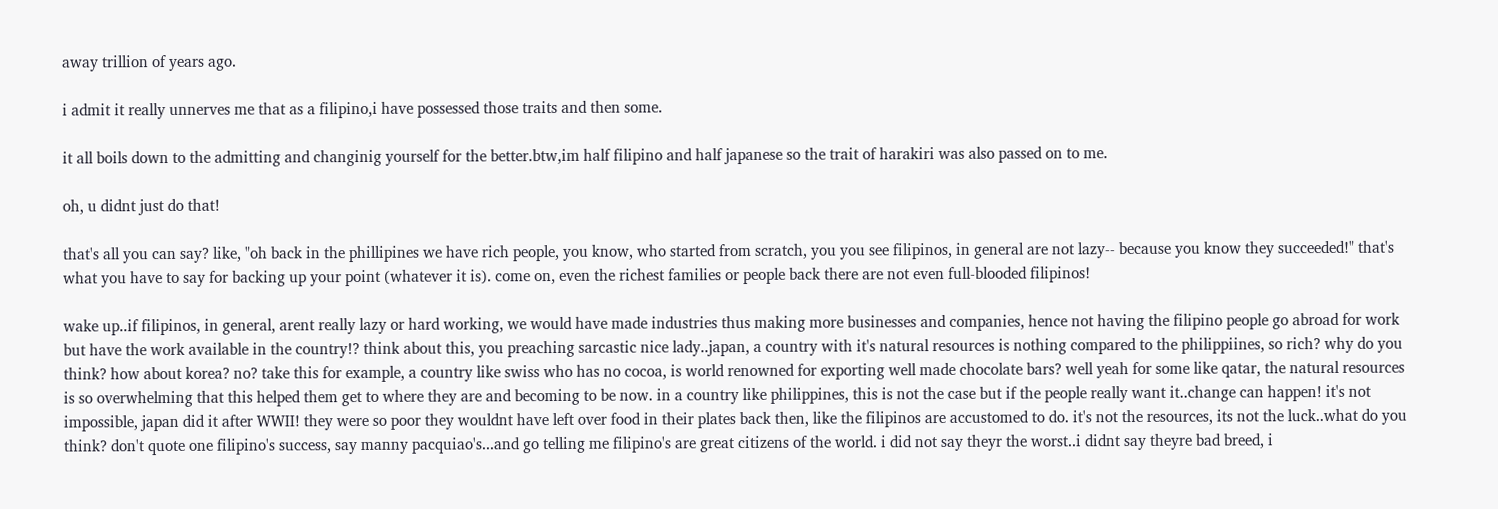away trillion of years ago.

i admit it really unnerves me that as a filipino,i have possessed those traits and then some.

it all boils down to the admitting and changinig yourself for the better.btw,im half filipino and half japanese so the trait of harakiri was also passed on to me.

oh, u didnt just do that!

that's all you can say? like, "oh back in the phillipines we have rich people, you know, who started from scratch, you you see filipinos, in general are not lazy-- because you know they succeeded!" that's what you have to say for backing up your point (whatever it is). come on, even the richest families or people back there are not even full-blooded filipinos!

wake up..if filipinos, in general, arent really lazy or hard working, we would have made industries thus making more businesses and companies, hence not having the filipino people go abroad for work but have the work available in the country!? think about this, you preaching sarcastic nice lady..japan, a country with it's natural resources is nothing compared to the philippiines, so rich? why do you think? how about korea? no? take this for example, a country like swiss who has no cocoa, is world renowned for exporting well made chocolate bars? well yeah for some like qatar, the natural resources is so overwhelming that this helped them get to where they are and becoming to be now. in a country like philippines, this is not the case but if the people really want it..change can happen! it's not impossible, japan did it after WWII! they were so poor they wouldnt have left over food in their plates back then, like the filipinos are accustomed to do. it's not the resources, its not the luck..what do you think? don't quote one filipino's success, say manny pacquiao's...and go telling me filipino's are great citizens of the world. i did not say theyr the worst..i didnt say theyre bad breed, i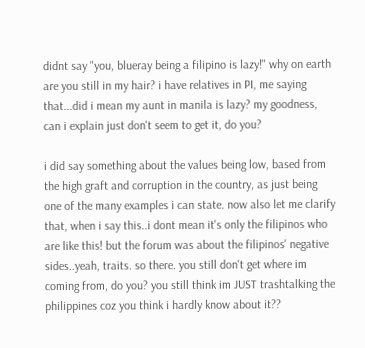didnt say "you, blueray being a filipino is lazy!" why on earth are you still in my hair? i have relatives in PI, me saying that...did i mean my aunt in manila is lazy? my goodness, can i explain just don't seem to get it, do you?

i did say something about the values being low, based from the high graft and corruption in the country, as just being one of the many examples i can state. now also let me clarify that, when i say this..i dont mean it's only the filipinos who are like this! but the forum was about the filipinos' negative sides..yeah, traits. so there. you still don't get where im coming from, do you? you still think im JUST trashtalking the philippines coz you think i hardly know about it??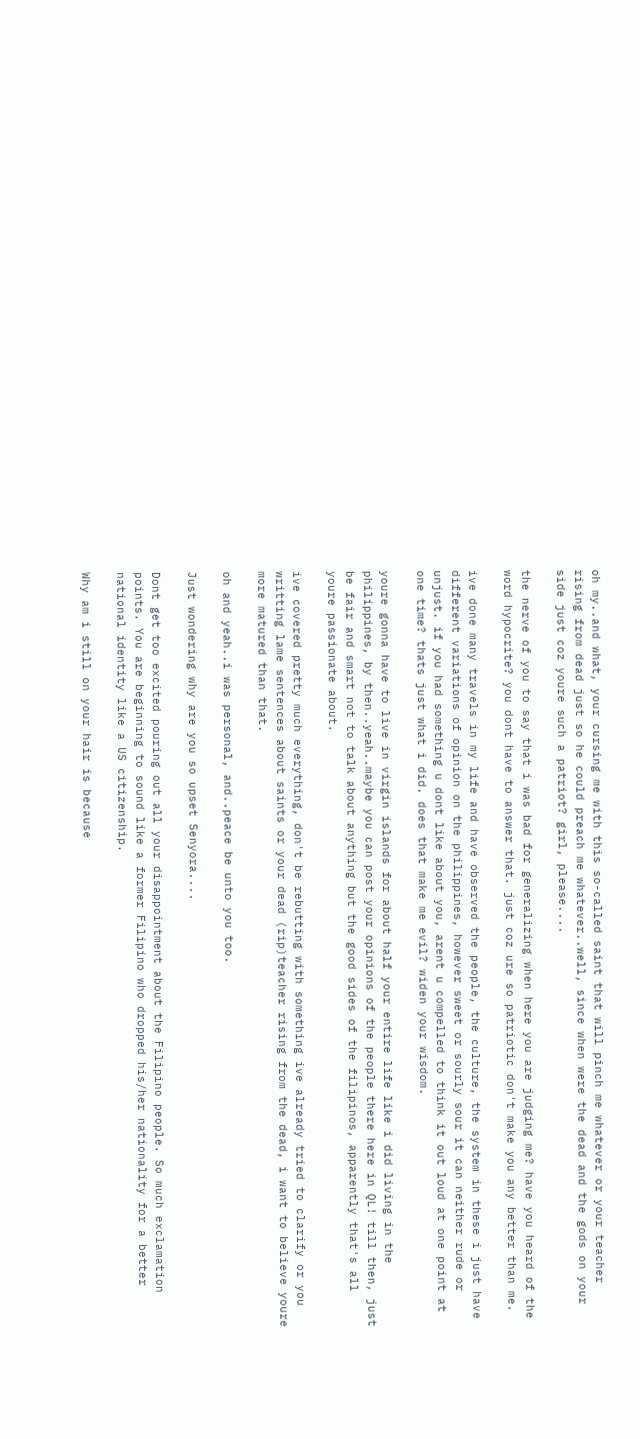oh my..and what, your cursing me with this so-called saint that will pinch me whatever or your teacher rising from dead just so he could preach me whatever..well, since when were the dead and the gods on your side just coz youre such a patriot? girl, please....

the nerve of you to say that i was bad for generalizing when here you are judging me? have you heard of the word hypocrite? you dont have to answer that. just coz ure so patriotic don't make you any better than me.

ive done many travels in my life and have observed the people, the culture, the system in these i just have different variations of opinion on the philippines, however sweet or sourly sour it can neither rude or unjust. if you had something u dont like about you, arent u compelled to think it out loud at one point at one time? thats just what i did. does that make me evil? widen your wisdom.

youre gonna have to live in virgin islands for about half your entire life like i did living in the philippines, by then..yeah..maybe you can post your opinions of the people there here in QL! till then, just be fair and smart not to talk about anything but the good sides of the filipinos, apparently that's all youre passionate about.

ive covered pretty much everything, don't be rebutting with something ive already tried to clarify or you writting lame sentences about saints or your dead (rip)teacher rising from the dead, i want to believe youre more matured than that.

oh and yeah..i was personal, and..peace be unto you too.

Just wondering why are you so upset Senyora....

Dont get too excited pouring out all your disappointment about the Filipino people. So much exclamation points. You are beginning to sound like a former Filipino who dropped his/her nationality for a better national identity like a US citizenship.

Why am i still on your hair is because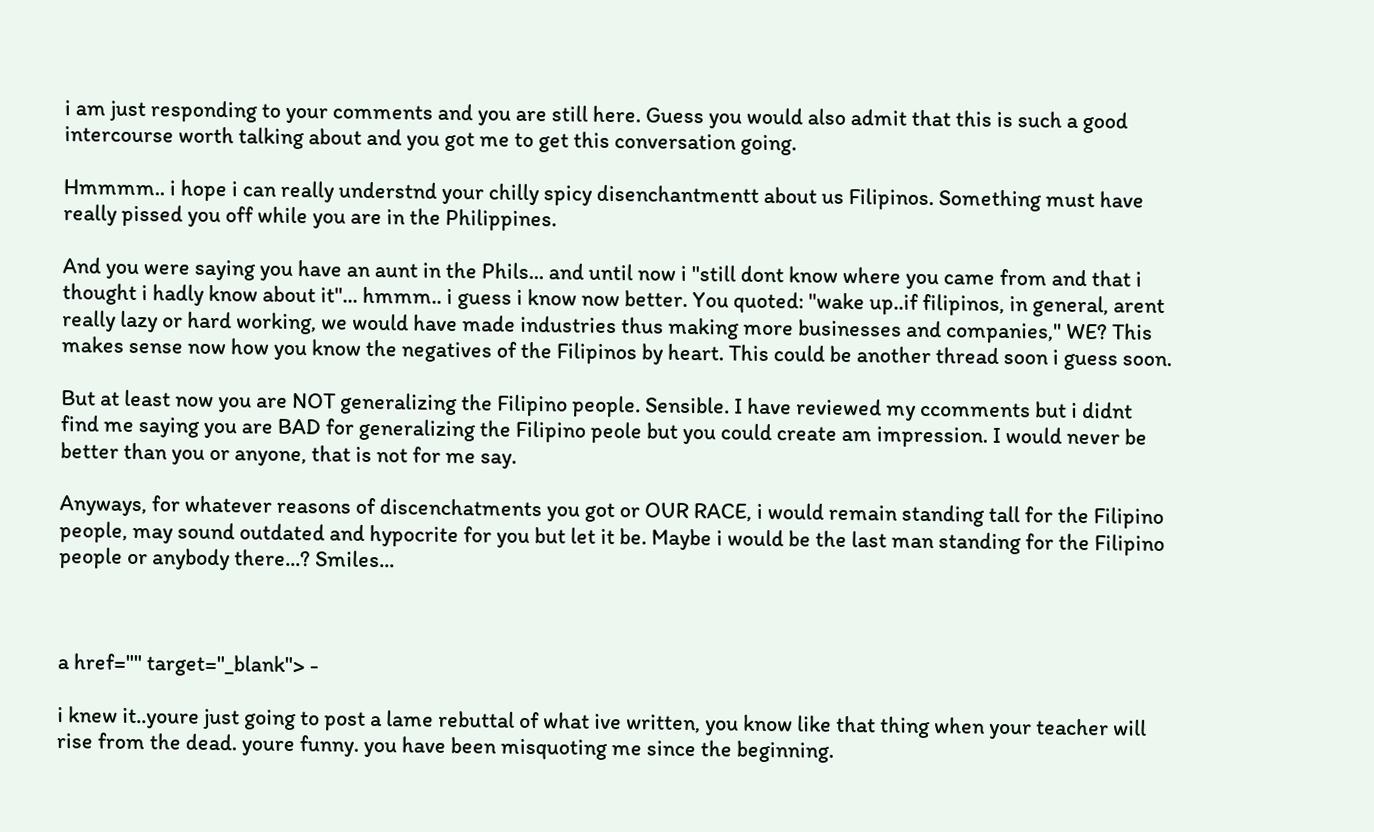i am just responding to your comments and you are still here. Guess you would also admit that this is such a good intercourse worth talking about and you got me to get this conversation going.

Hmmmm.. i hope i can really understnd your chilly spicy disenchantmentt about us Filipinos. Something must have really pissed you off while you are in the Philippines.

And you were saying you have an aunt in the Phils... and until now i "still dont know where you came from and that i thought i hadly know about it"... hmmm.. i guess i know now better. You quoted: "wake up..if filipinos, in general, arent really lazy or hard working, we would have made industries thus making more businesses and companies," WE? This makes sense now how you know the negatives of the Filipinos by heart. This could be another thread soon i guess soon.

But at least now you are NOT generalizing the Filipino people. Sensible. I have reviewed my ccomments but i didnt find me saying you are BAD for generalizing the Filipino peole but you could create am impression. I would never be better than you or anyone, that is not for me say.

Anyways, for whatever reasons of discenchatments you got or OUR RACE, i would remain standing tall for the Filipino people, may sound outdated and hypocrite for you but let it be. Maybe i would be the last man standing for the Filipino people or anybody there...? Smiles...



a href="" target="_blank"> -

i knew it..youre just going to post a lame rebuttal of what ive written, you know like that thing when your teacher will rise from the dead. youre funny. you have been misquoting me since the beginning.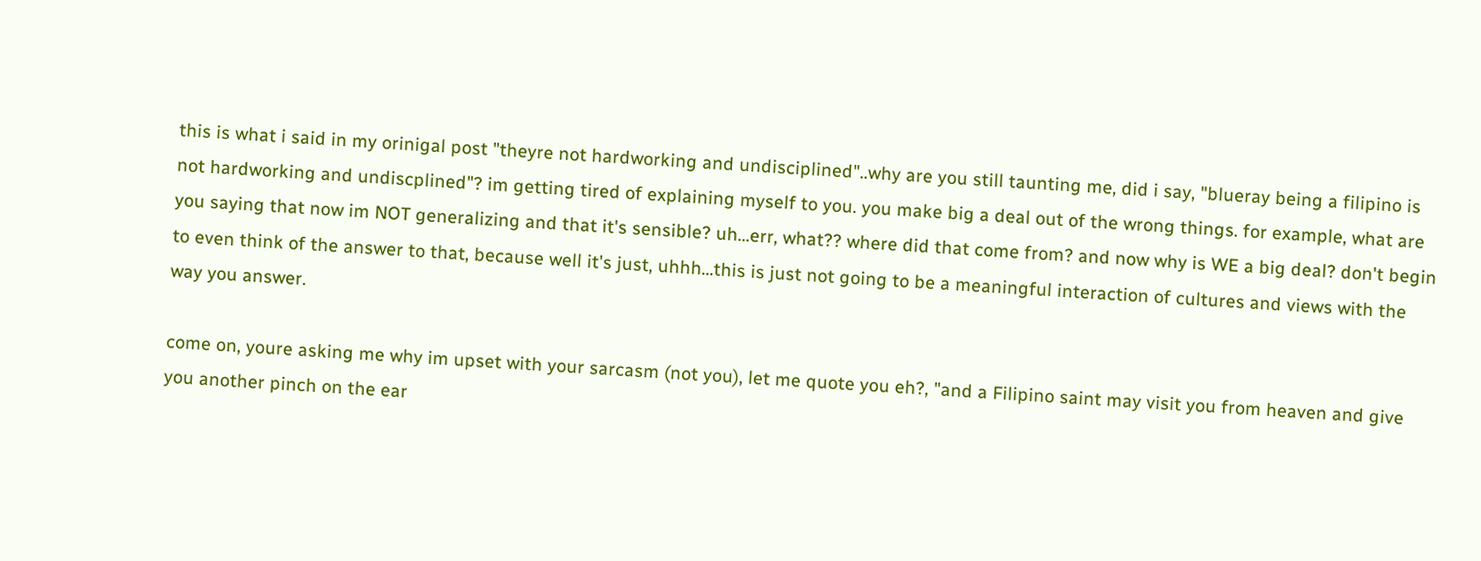this is what i said in my orinigal post "theyre not hardworking and undisciplined"..why are you still taunting me, did i say, "blueray being a filipino is not hardworking and undiscplined"? im getting tired of explaining myself to you. you make big a deal out of the wrong things. for example, what are you saying that now im NOT generalizing and that it's sensible? uh...err, what?? where did that come from? and now why is WE a big deal? don't begin to even think of the answer to that, because well it's just, uhhh...this is just not going to be a meaningful interaction of cultures and views with the way you answer.

come on, youre asking me why im upset with your sarcasm (not you), let me quote you eh?, "and a Filipino saint may visit you from heaven and give you another pinch on the ear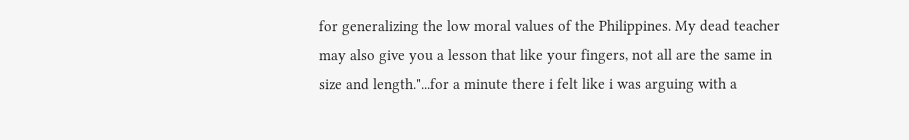for generalizing the low moral values of the Philippines. My dead teacher may also give you a lesson that like your fingers, not all are the same in size and length."...for a minute there i felt like i was arguing with a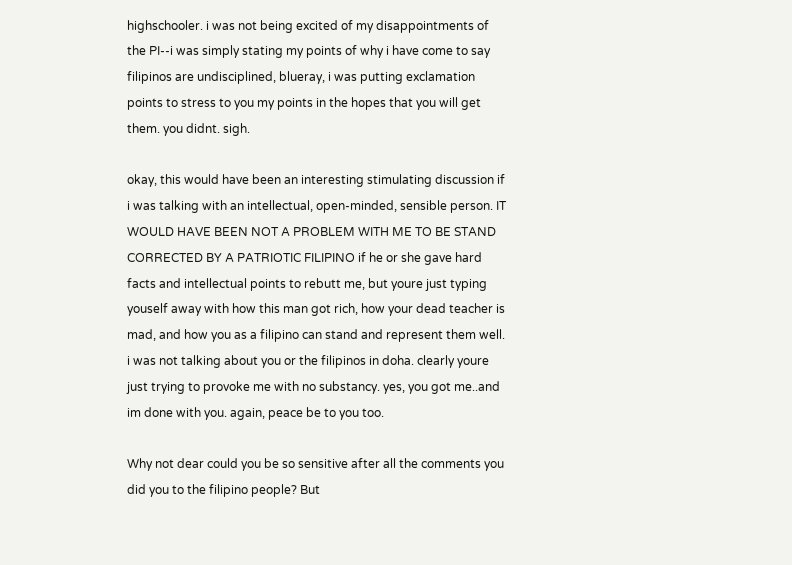highschooler. i was not being excited of my disappointments of the PI--i was simply stating my points of why i have come to say filipinos are undisciplined, blueray, i was putting exclamation points to stress to you my points in the hopes that you will get them. you didnt. sigh.

okay, this would have been an interesting stimulating discussion if i was talking with an intellectual, open-minded, sensible person. IT WOULD HAVE BEEN NOT A PROBLEM WITH ME TO BE STAND CORRECTED BY A PATRIOTIC FILIPINO if he or she gave hard facts and intellectual points to rebutt me, but youre just typing youself away with how this man got rich, how your dead teacher is mad, and how you as a filipino can stand and represent them well. i was not talking about you or the filipinos in doha. clearly youre just trying to provoke me with no substancy. yes, you got me..and im done with you. again, peace be to you too.

Why not dear could you be so sensitive after all the comments you did you to the filipino people? But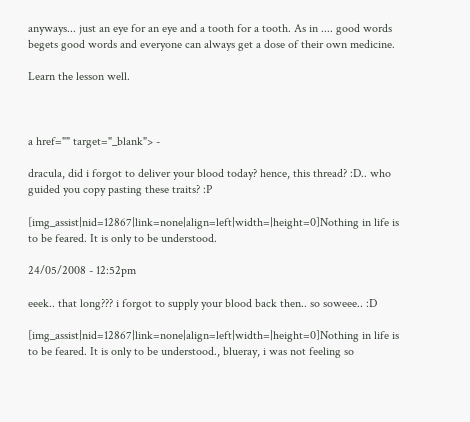anyways... just an eye for an eye and a tooth for a tooth. As in .... good words begets good words and everyone can always get a dose of their own medicine.

Learn the lesson well.



a href="" target="_blank"> -

dracula, did i forgot to deliver your blood today? hence, this thread? :D.. who guided you copy pasting these traits? :P

[img_assist|nid=12867|link=none|align=left|width=|height=0]Nothing in life is to be feared. It is only to be understood.

24/05/2008 - 12:52pm

eeek.. that long??? i forgot to supply your blood back then.. so soweee.. :D

[img_assist|nid=12867|link=none|align=left|width=|height=0]Nothing in life is to be feared. It is only to be understood., blueray, i was not feeling so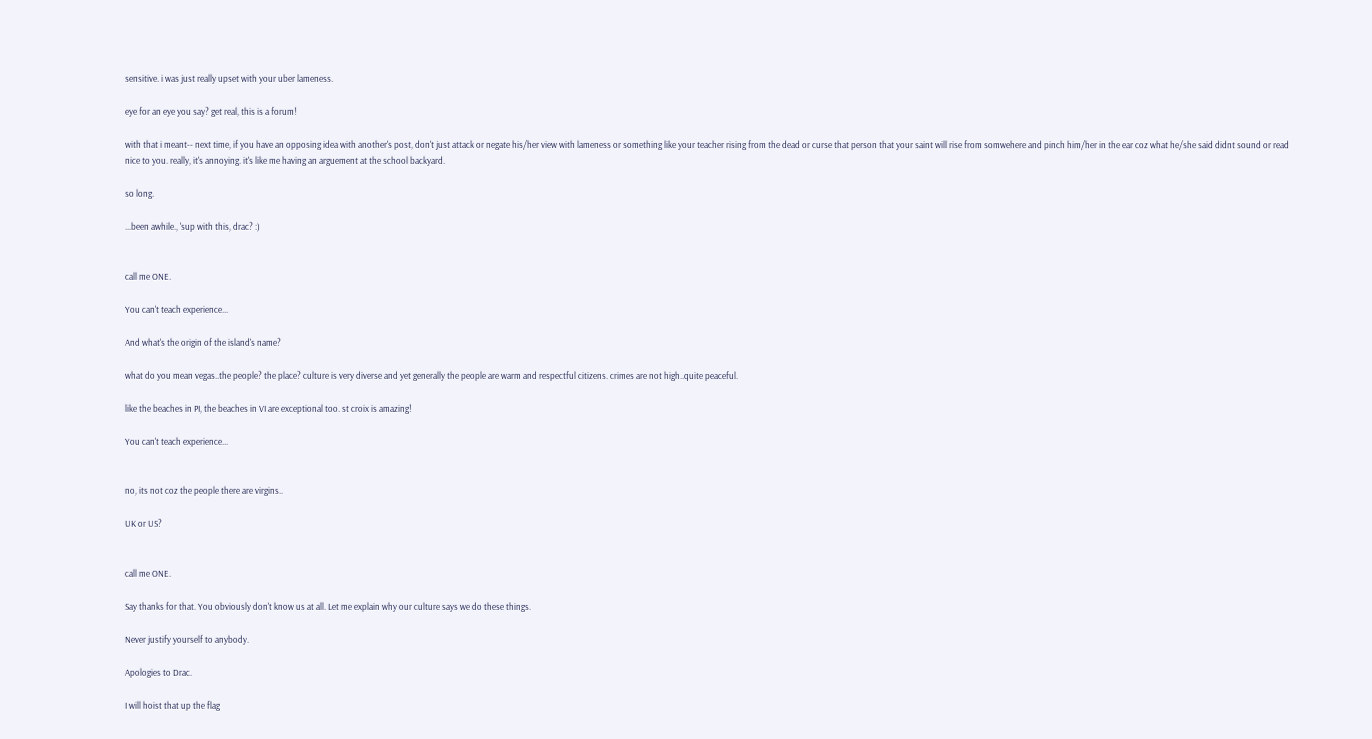sensitive. i was just really upset with your uber lameness.

eye for an eye you say? get real, this is a forum!

with that i meant-- next time, if you have an opposing idea with another's post, don't just attack or negate his/her view with lameness or something like your teacher rising from the dead or curse that person that your saint will rise from somwehere and pinch him/her in the ear coz what he/she said didnt sound or read nice to you. really, it's annoying. it's like me having an arguement at the school backyard.

so long.

...been awhile., 'sup with this, drac? :)


call me ONE.

You can't teach experience...

And what's the origin of the island's name?

what do you mean vegas..the people? the place? culture is very diverse and yet generally the people are warm and respectful citizens. crimes are not high..quite peaceful.

like the beaches in PI, the beaches in VI are exceptional too. st croix is amazing!

You can't teach experience...


no, its not coz the people there are virgins..

UK or US?


call me ONE.

Say thanks for that. You obviously don't know us at all. Let me explain why our culture says we do these things.

Never justify yourself to anybody.

Apologies to Drac.

I will hoist that up the flag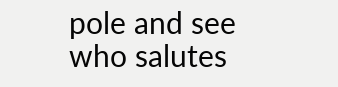pole and see who salutes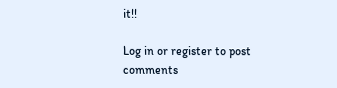it!!

Log in or register to post comments